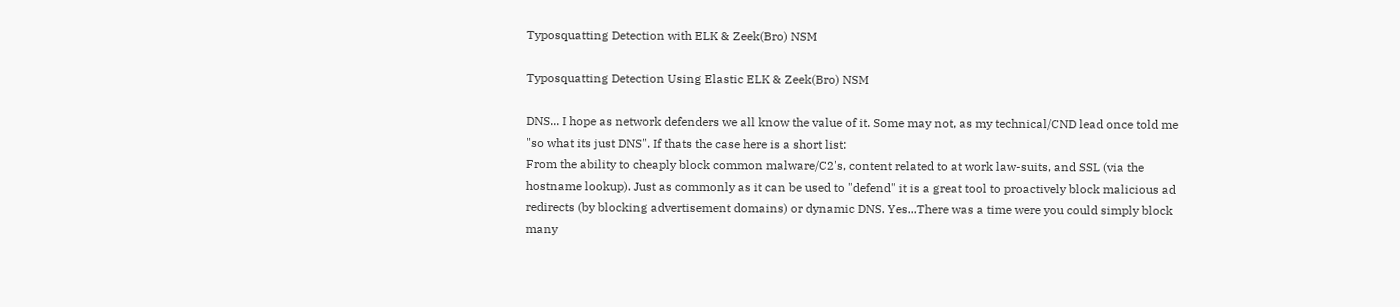Typosquatting Detection with ELK & Zeek(Bro) NSM

Typosquatting Detection Using Elastic ELK & Zeek(Bro) NSM

DNS... I hope as network defenders we all know the value of it. Some may not, as my technical/CND lead once told me "so what its just DNS". If thats the case here is a short list:
From the ability to cheaply block common malware/C2's, content related to at work law-suits, and SSL (via the hostname lookup). Just as commonly as it can be used to "defend" it is a great tool to proactively block malicious ad redirects (by blocking advertisement domains) or dynamic DNS. Yes...There was a time were you could simply block many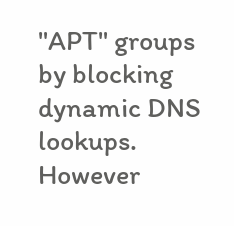"APT" groups by blocking dynamic DNS lookups.
However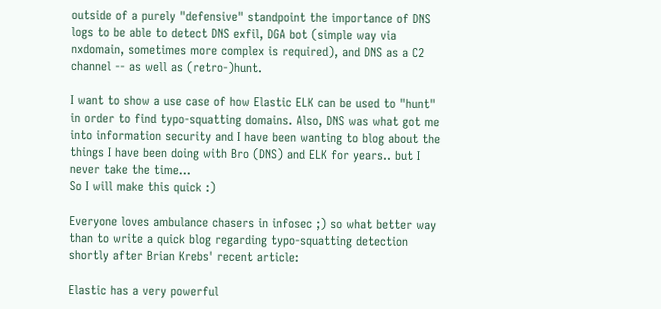outside of a purely "defensive" standpoint the importance of DNS logs to be able to detect DNS exfil, DGA bot (simple way via nxdomain, sometimes more complex is required), and DNS as a C2 channel -- as well as (retro-)hunt.

I want to show a use case of how Elastic ELK can be used to "hunt" in order to find typo-squatting domains. Also, DNS was what got me into information security and I have been wanting to blog about the things I have been doing with Bro (DNS) and ELK for years.. but I never take the time...
So I will make this quick :)

Everyone loves ambulance chasers in infosec ;) so what better way than to write a quick blog regarding typo-squatting detection shortly after Brian Krebs' recent article:

Elastic has a very powerful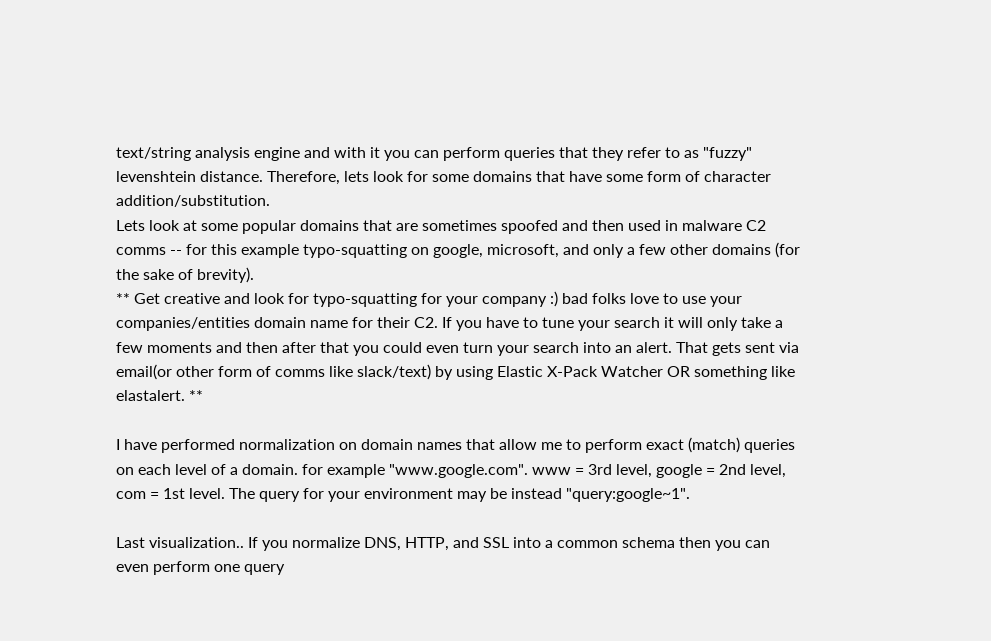text/string analysis engine and with it you can perform queries that they refer to as "fuzzy" levenshtein distance. Therefore, lets look for some domains that have some form of character addition/substitution.
Lets look at some popular domains that are sometimes spoofed and then used in malware C2 comms -- for this example typo-squatting on google, microsoft, and only a few other domains (for the sake of brevity).
** Get creative and look for typo-squatting for your company :) bad folks love to use your companies/entities domain name for their C2. If you have to tune your search it will only take a few moments and then after that you could even turn your search into an alert. That gets sent via email(or other form of comms like slack/text) by using Elastic X-Pack Watcher OR something like elastalert. **

I have performed normalization on domain names that allow me to perform exact (match) queries on each level of a domain. for example "www.google.com". www = 3rd level, google = 2nd level, com = 1st level. The query for your environment may be instead "query:google~1".

Last visualization.. If you normalize DNS, HTTP, and SSL into a common schema then you can even perform one query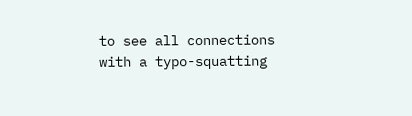to see all connections with a typo-squatting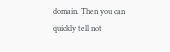domain. Then you can quickly tell not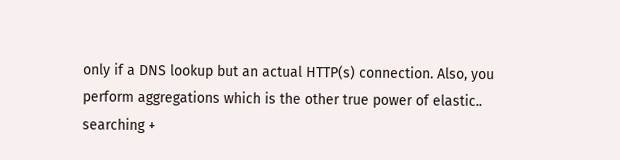only if a DNS lookup but an actual HTTP(s) connection. Also, you perform aggregations which is the other true power of elastic..
searching +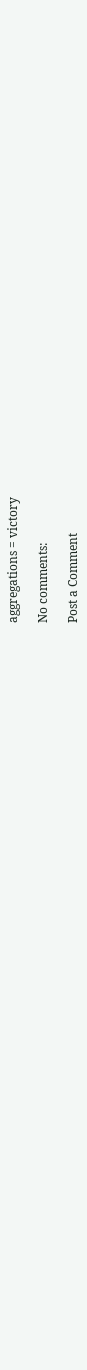aggregations = victory

No comments:

Post a Comment